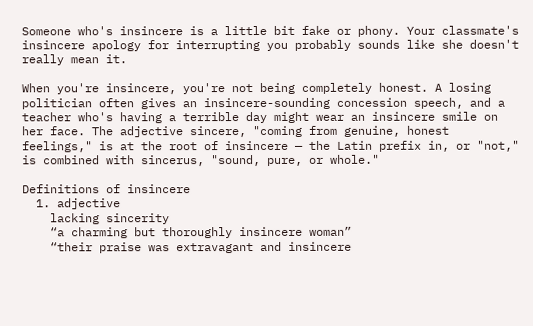Someone who's insincere is a little bit fake or phony. Your classmate's insincere apology for interrupting you probably sounds like she doesn't really mean it.

When you're insincere, you're not being completely honest. A losing politician often gives an insincere-sounding concession speech, and a teacher who's having a terrible day might wear an insincere smile on her face. The adjective sincere, "coming from genuine, honest feelings," is at the root of insincere — the Latin prefix in, or "not," is combined with sincerus, "sound, pure, or whole."

Definitions of insincere
  1. adjective
    lacking sincerity
    “a charming but thoroughly insincere woman”
    “their praise was extravagant and insincere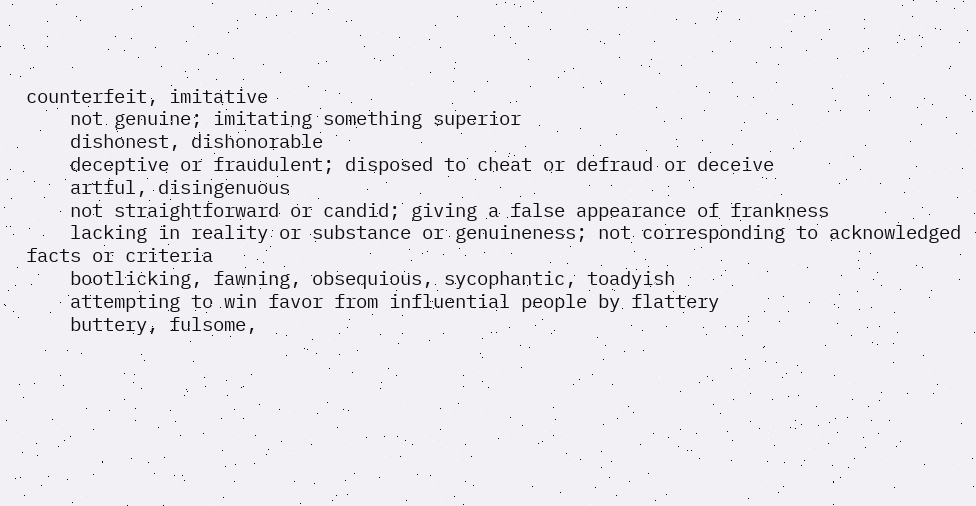counterfeit, imitative
    not genuine; imitating something superior
    dishonest, dishonorable
    deceptive or fraudulent; disposed to cheat or defraud or deceive
    artful, disingenuous
    not straightforward or candid; giving a false appearance of frankness
    lacking in reality or substance or genuineness; not corresponding to acknowledged facts or criteria
    bootlicking, fawning, obsequious, sycophantic, toadyish
    attempting to win favor from influential people by flattery
    buttery, fulsome,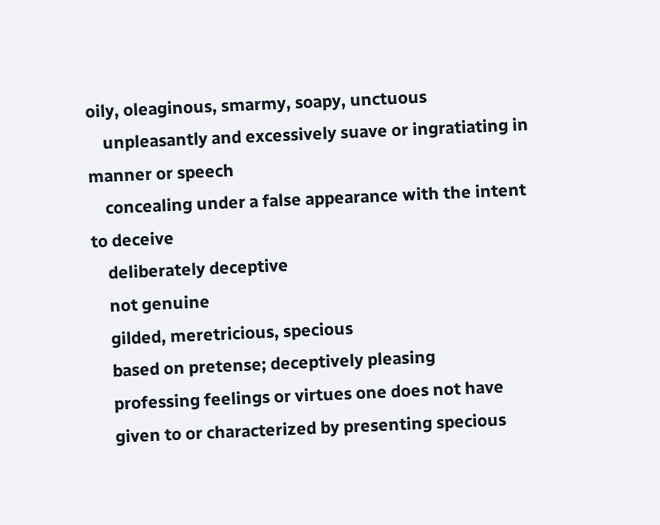oily, oleaginous, smarmy, soapy, unctuous
    unpleasantly and excessively suave or ingratiating in manner or speech
    concealing under a false appearance with the intent to deceive
    deliberately deceptive
    not genuine
    gilded, meretricious, specious
    based on pretense; deceptively pleasing
    professing feelings or virtues one does not have
    given to or characterized by presenting specious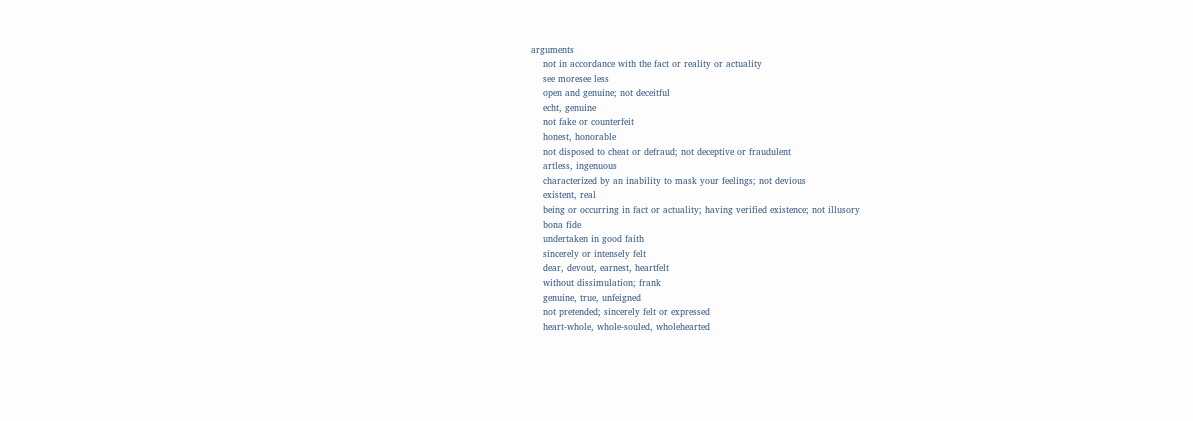arguments
    not in accordance with the fact or reality or actuality
    see moresee less
    open and genuine; not deceitful
    echt, genuine
    not fake or counterfeit
    honest, honorable
    not disposed to cheat or defraud; not deceptive or fraudulent
    artless, ingenuous
    characterized by an inability to mask your feelings; not devious
    existent, real
    being or occurring in fact or actuality; having verified existence; not illusory
    bona fide
    undertaken in good faith
    sincerely or intensely felt
    dear, devout, earnest, heartfelt
    without dissimulation; frank
    genuine, true, unfeigned
    not pretended; sincerely felt or expressed
    heart-whole, whole-souled, wholehearted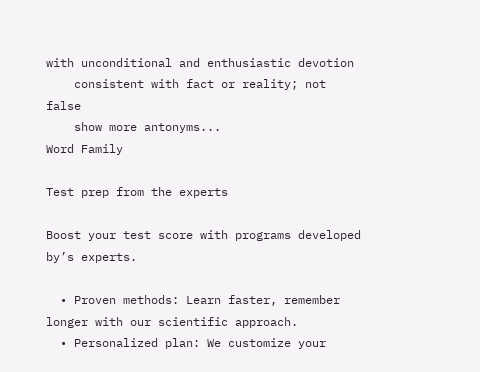with unconditional and enthusiastic devotion
    consistent with fact or reality; not false
    show more antonyms...
Word Family

Test prep from the experts

Boost your test score with programs developed by’s experts.

  • Proven methods: Learn faster, remember longer with our scientific approach.
  • Personalized plan: We customize your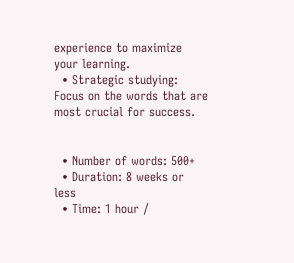experience to maximize your learning.
  • Strategic studying: Focus on the words that are most crucial for success.


  • Number of words: 500+
  • Duration: 8 weeks or less
  • Time: 1 hour /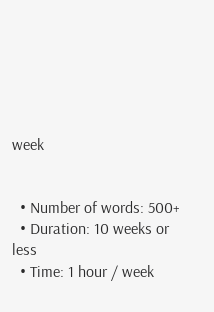week


  • Number of words: 500+
  • Duration: 10 weeks or less
  • Time: 1 hour / week